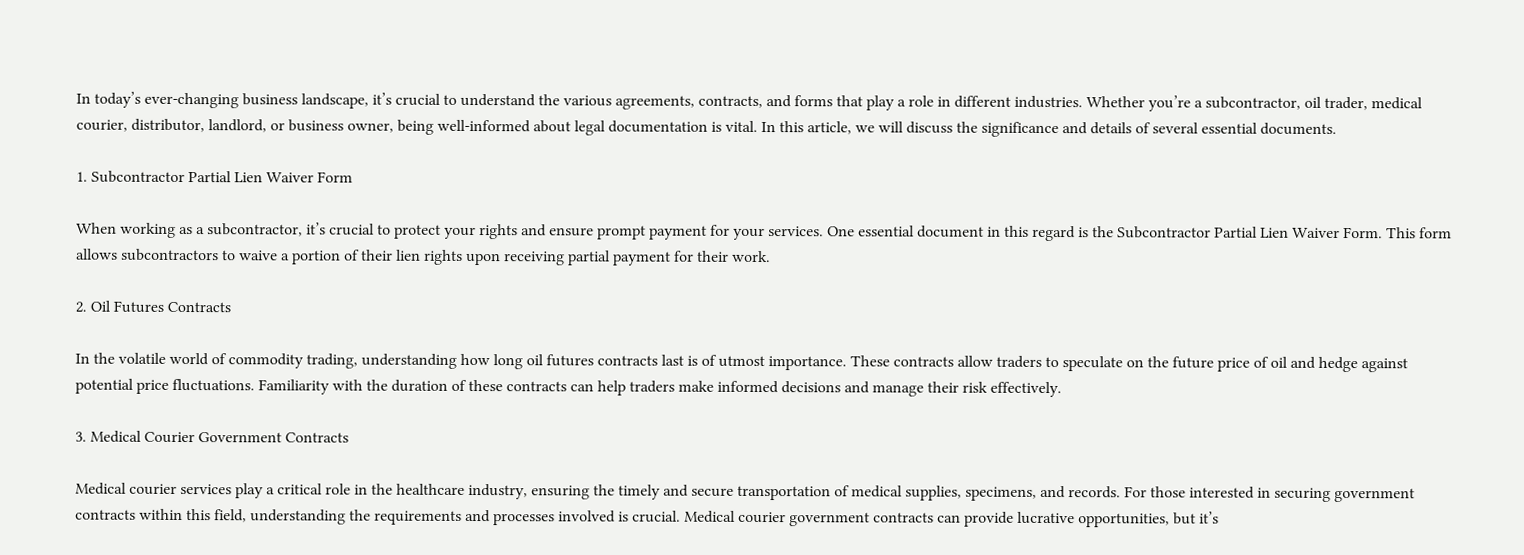In today’s ever-changing business landscape, it’s crucial to understand the various agreements, contracts, and forms that play a role in different industries. Whether you’re a subcontractor, oil trader, medical courier, distributor, landlord, or business owner, being well-informed about legal documentation is vital. In this article, we will discuss the significance and details of several essential documents.

1. Subcontractor Partial Lien Waiver Form

When working as a subcontractor, it’s crucial to protect your rights and ensure prompt payment for your services. One essential document in this regard is the Subcontractor Partial Lien Waiver Form. This form allows subcontractors to waive a portion of their lien rights upon receiving partial payment for their work.

2. Oil Futures Contracts

In the volatile world of commodity trading, understanding how long oil futures contracts last is of utmost importance. These contracts allow traders to speculate on the future price of oil and hedge against potential price fluctuations. Familiarity with the duration of these contracts can help traders make informed decisions and manage their risk effectively.

3. Medical Courier Government Contracts

Medical courier services play a critical role in the healthcare industry, ensuring the timely and secure transportation of medical supplies, specimens, and records. For those interested in securing government contracts within this field, understanding the requirements and processes involved is crucial. Medical courier government contracts can provide lucrative opportunities, but it’s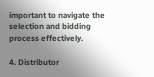important to navigate the selection and bidding process effectively.

4. Distributor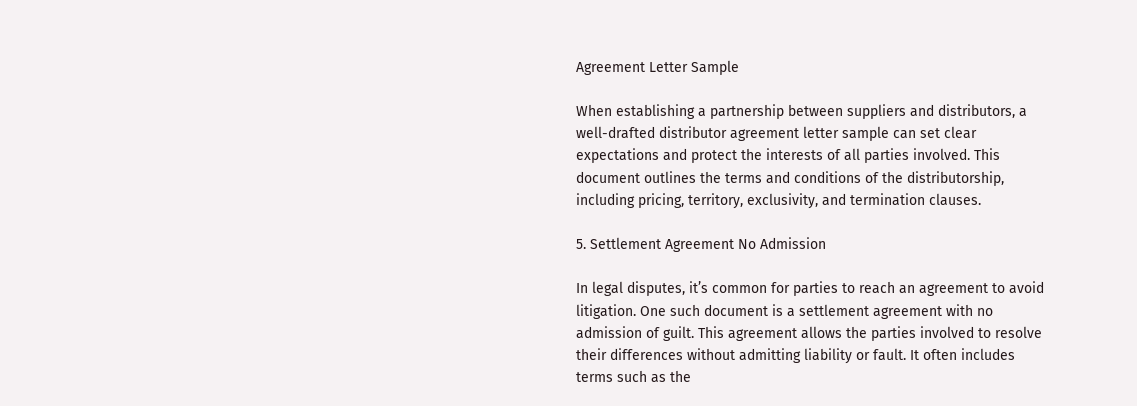Agreement Letter Sample

When establishing a partnership between suppliers and distributors, a well-drafted distributor agreement letter sample can set clear expectations and protect the interests of all parties involved. This document outlines the terms and conditions of the distributorship, including pricing, territory, exclusivity, and termination clauses.

5. Settlement Agreement No Admission

In legal disputes, it’s common for parties to reach an agreement to avoid litigation. One such document is a settlement agreement with no admission of guilt. This agreement allows the parties involved to resolve their differences without admitting liability or fault. It often includes terms such as the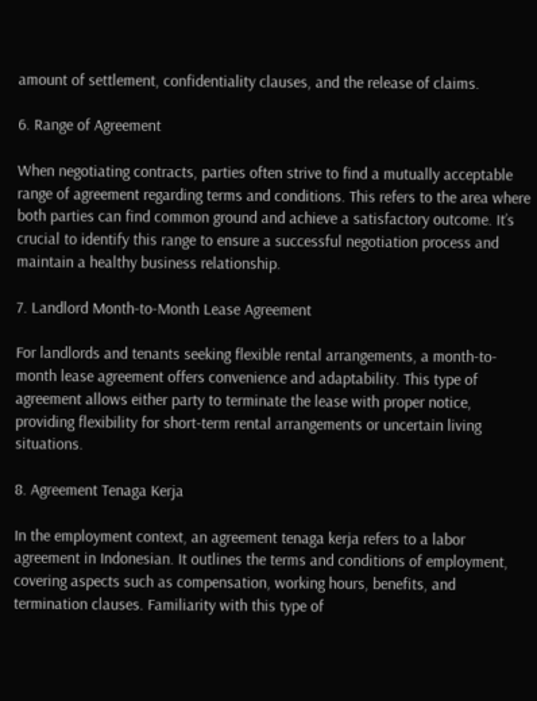amount of settlement, confidentiality clauses, and the release of claims.

6. Range of Agreement

When negotiating contracts, parties often strive to find a mutually acceptable range of agreement regarding terms and conditions. This refers to the area where both parties can find common ground and achieve a satisfactory outcome. It’s crucial to identify this range to ensure a successful negotiation process and maintain a healthy business relationship.

7. Landlord Month-to-Month Lease Agreement

For landlords and tenants seeking flexible rental arrangements, a month-to-month lease agreement offers convenience and adaptability. This type of agreement allows either party to terminate the lease with proper notice, providing flexibility for short-term rental arrangements or uncertain living situations.

8. Agreement Tenaga Kerja

In the employment context, an agreement tenaga kerja refers to a labor agreement in Indonesian. It outlines the terms and conditions of employment, covering aspects such as compensation, working hours, benefits, and termination clauses. Familiarity with this type of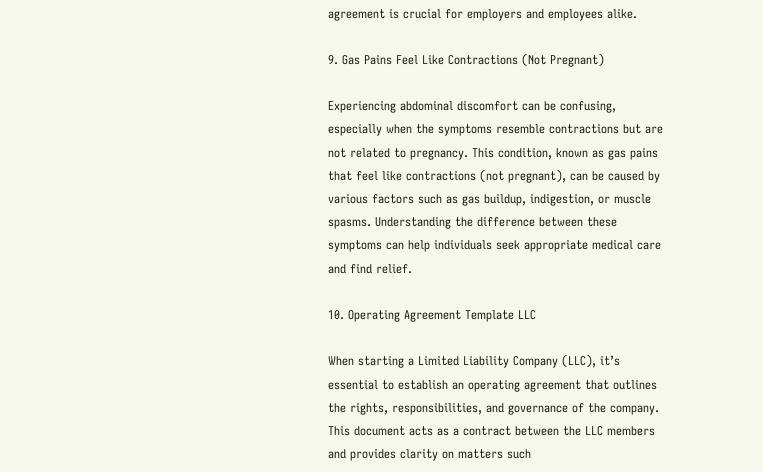agreement is crucial for employers and employees alike.

9. Gas Pains Feel Like Contractions (Not Pregnant)

Experiencing abdominal discomfort can be confusing, especially when the symptoms resemble contractions but are not related to pregnancy. This condition, known as gas pains that feel like contractions (not pregnant), can be caused by various factors such as gas buildup, indigestion, or muscle spasms. Understanding the difference between these symptoms can help individuals seek appropriate medical care and find relief.

10. Operating Agreement Template LLC

When starting a Limited Liability Company (LLC), it’s essential to establish an operating agreement that outlines the rights, responsibilities, and governance of the company. This document acts as a contract between the LLC members and provides clarity on matters such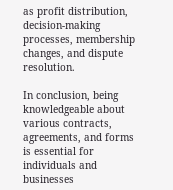as profit distribution, decision-making processes, membership changes, and dispute resolution.

In conclusion, being knowledgeable about various contracts, agreements, and forms is essential for individuals and businesses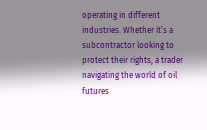operating in different industries. Whether it’s a subcontractor looking to protect their rights, a trader navigating the world of oil futures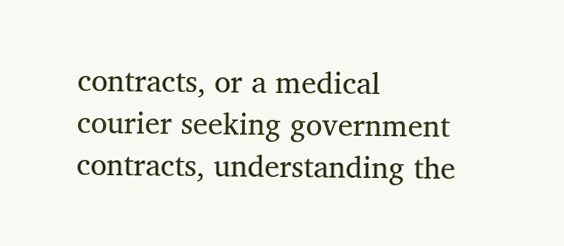contracts, or a medical courier seeking government contracts, understanding the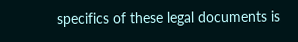specifics of these legal documents is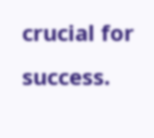crucial for success.